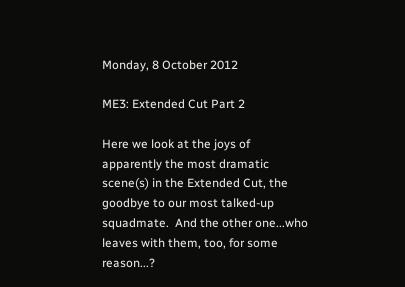Monday, 8 October 2012

ME3: Extended Cut Part 2

Here we look at the joys of apparently the most dramatic scene(s) in the Extended Cut, the goodbye to our most talked-up squadmate.  And the other one...who leaves with them, too, for some reason...?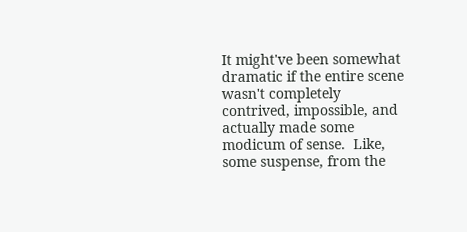It might've been somewhat dramatic if the entire scene wasn't completely contrived, impossible, and actually made some modicum of sense.  Like, some suspense, from the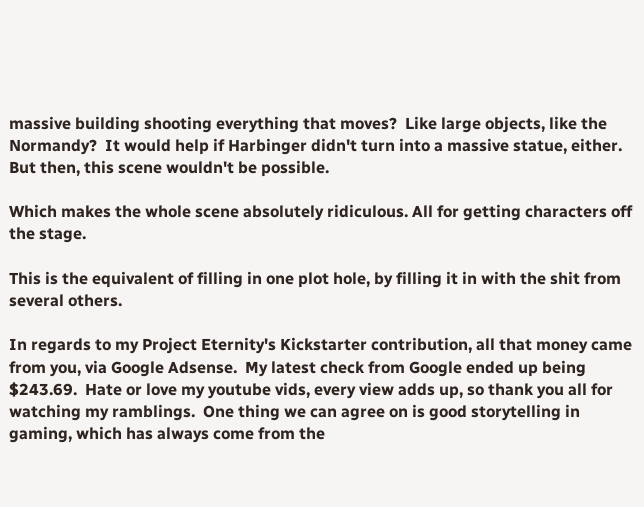massive building shooting everything that moves?  Like large objects, like the Normandy?  It would help if Harbinger didn't turn into a massive statue, either.  But then, this scene wouldn't be possible.

Which makes the whole scene absolutely ridiculous. All for getting characters off the stage.

This is the equivalent of filling in one plot hole, by filling it in with the shit from several others.

In regards to my Project Eternity's Kickstarter contribution, all that money came from you, via Google Adsense.  My latest check from Google ended up being $243.69.  Hate or love my youtube vids, every view adds up, so thank you all for watching my ramblings.  One thing we can agree on is good storytelling in gaming, which has always come from the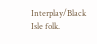Interplay/Black Isle folk.